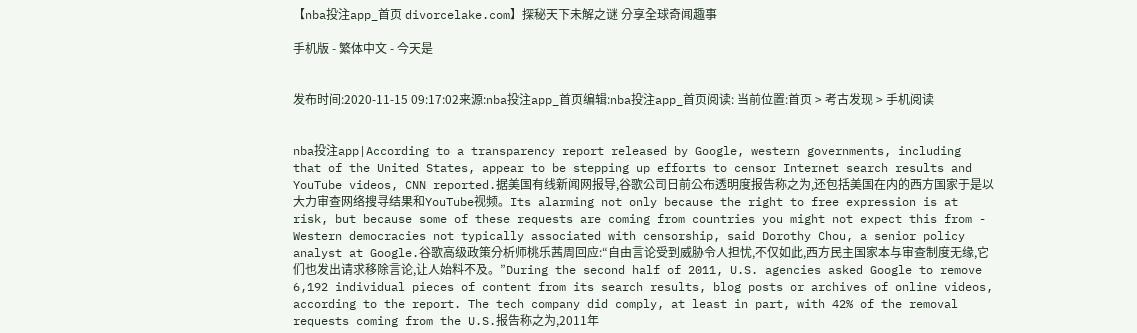【nba投注app_首页 divorcelake.com】探秘天下未解之谜 分享全球奇闻趣事

手机版 - 繁体中文 - 今天是


发布时间:2020-11-15 09:17:02来源:nba投注app_首页编辑:nba投注app_首页阅读: 当前位置:首页 > 考古发现 > 手机阅读


nba投注app|According to a transparency report released by Google, western governments, including that of the United States, appear to be stepping up efforts to censor Internet search results and YouTube videos, CNN reported.据美国有线新闻网报导,谷歌公司日前公布透明度报告称之为,还包括美国在内的西方国家于是以大力审查网络搜寻结果和YouTube视频。Its alarming not only because the right to free expression is at risk, but because some of these requests are coming from countries you might not expect this from - Western democracies not typically associated with censorship, said Dorothy Chou, a senior policy analyst at Google.谷歌高级政策分析师桃乐茜周回应:“自由言论受到威胁令人担忧,不仅如此,西方民主国家本与审查制度无缘,它们也发出请求移除言论,让人始料不及。”During the second half of 2011, U.S. agencies asked Google to remove 6,192 individual pieces of content from its search results, blog posts or archives of online videos, according to the report. The tech company did comply, at least in part, with 42% of the removal requests coming from the U.S.报告称之为,2011年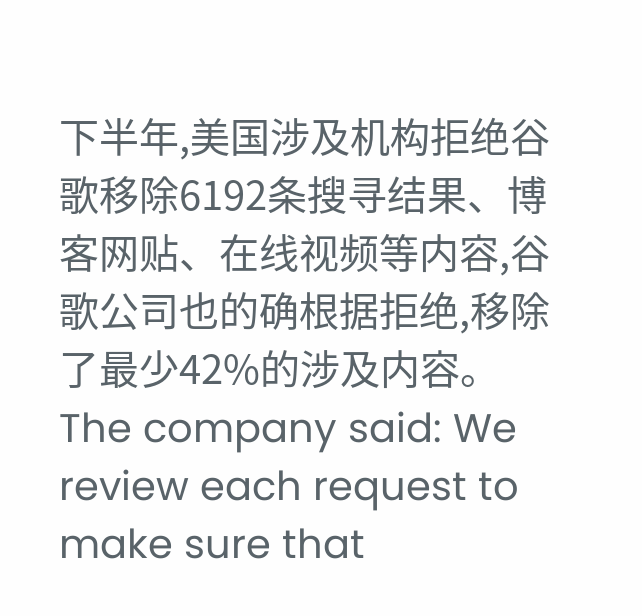下半年,美国涉及机构拒绝谷歌移除6192条搜寻结果、博客网贴、在线视频等内容,谷歌公司也的确根据拒绝,移除了最少42%的涉及内容。The company said: We review each request to make sure that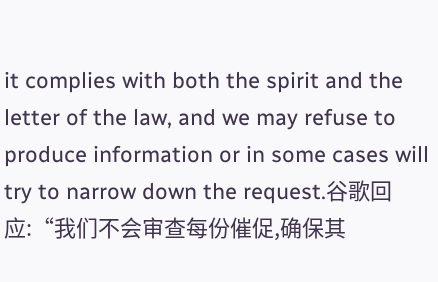it complies with both the spirit and the letter of the law, and we may refuse to produce information or in some cases will try to narrow down the request.谷歌回应:“我们不会审查每份催促,确保其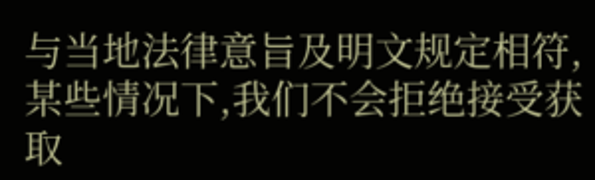与当地法律意旨及明文规定相符,某些情况下,我们不会拒绝接受获取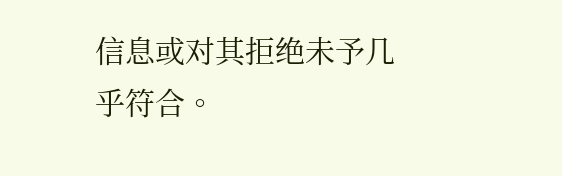信息或对其拒绝未予几乎符合。